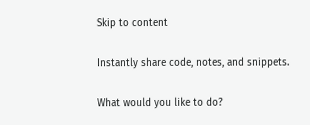Skip to content

Instantly share code, notes, and snippets.

What would you like to do?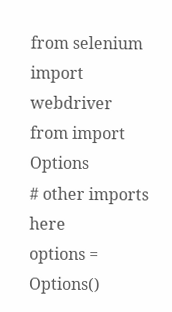from selenium import webdriver
from import Options
# other imports here
options = Options()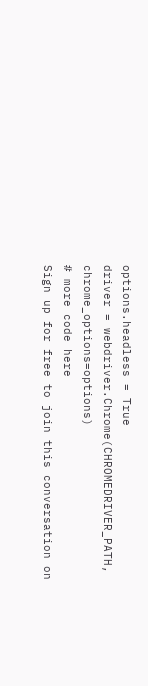options.headless = True
driver = webdriver.Chrome(CHROMEDRIVER_PATH, chrome_options=options)
# more code here
Sign up for free to join this conversation on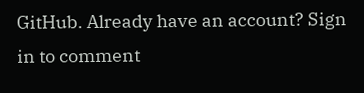GitHub. Already have an account? Sign in to comment